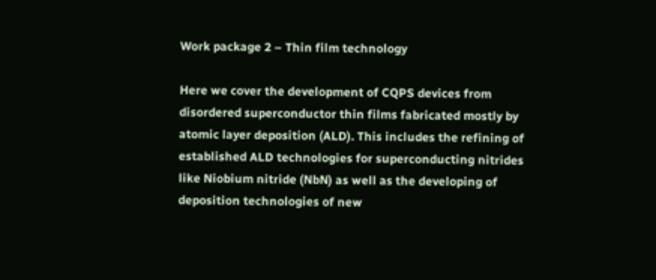Work package 2 – Thin film technology

Here we cover the development of CQPS devices from disordered superconductor thin films fabricated mostly by atomic layer deposition (ALD). This includes the refining of established ALD technologies for superconducting nitrides like Niobium nitride (NbN) as well as the developing of deposition technologies of new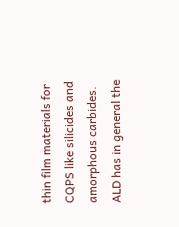thin film materials for CQPS like silicides and amorphous carbides. ALD has in general the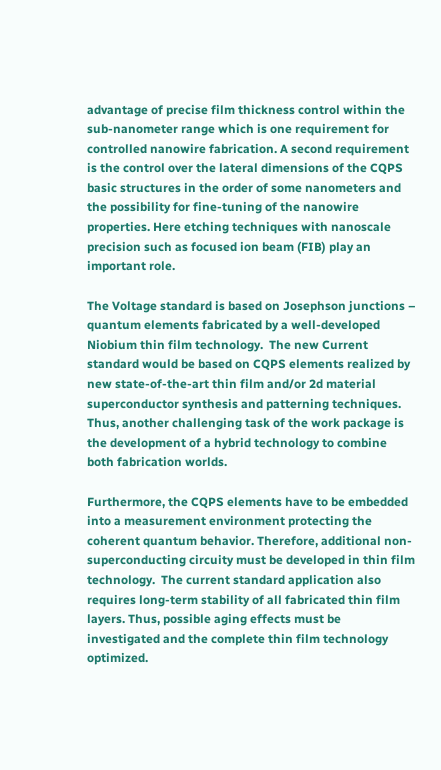advantage of precise film thickness control within the sub-nanometer range which is one requirement for controlled nanowire fabrication. A second requirement is the control over the lateral dimensions of the CQPS basic structures in the order of some nanometers and the possibility for fine-tuning of the nanowire properties. Here etching techniques with nanoscale precision such as focused ion beam (FIB) play an important role.

The Voltage standard is based on Josephson junctions – quantum elements fabricated by a well-developed Niobium thin film technology.  The new Current standard would be based on CQPS elements realized by new state-of-the-art thin film and/or 2d material superconductor synthesis and patterning techniques. Thus, another challenging task of the work package is the development of a hybrid technology to combine both fabrication worlds.

Furthermore, the CQPS elements have to be embedded into a measurement environment protecting the coherent quantum behavior. Therefore, additional non-superconducting circuity must be developed in thin film technology.  The current standard application also requires long-term stability of all fabricated thin film layers. Thus, possible aging effects must be investigated and the complete thin film technology optimized.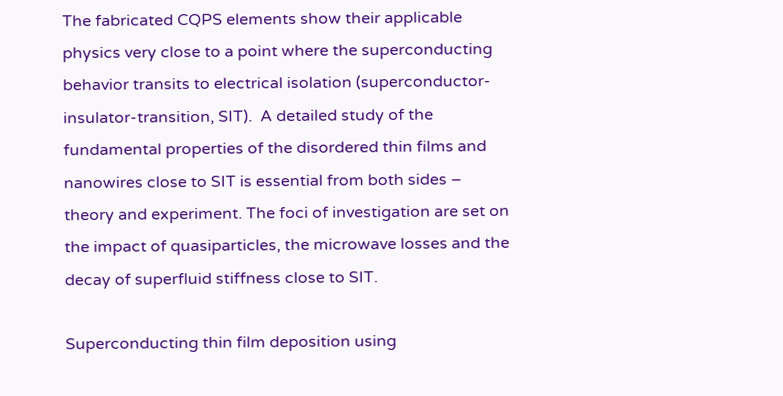The fabricated CQPS elements show their applicable physics very close to a point where the superconducting behavior transits to electrical isolation (superconductor-insulator-transition, SIT).  A detailed study of the fundamental properties of the disordered thin films and nanowires close to SIT is essential from both sides – theory and experiment. The foci of investigation are set on the impact of quasiparticles, the microwave losses and the decay of superfluid stiffness close to SIT.

Superconducting thin film deposition using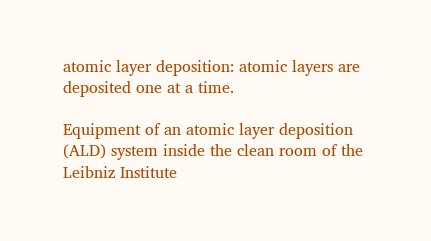atomic layer deposition: atomic layers are deposited one at a time.

Equipment of an atomic layer deposition (ALD) system inside the clean room of the Leibniz Institute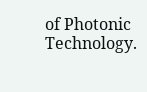of Photonic Technology.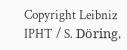Copyright Leibniz IPHT / S. Döring.